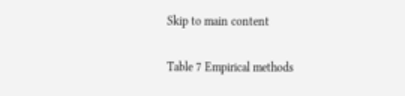Skip to main content

Table 7 Empirical methods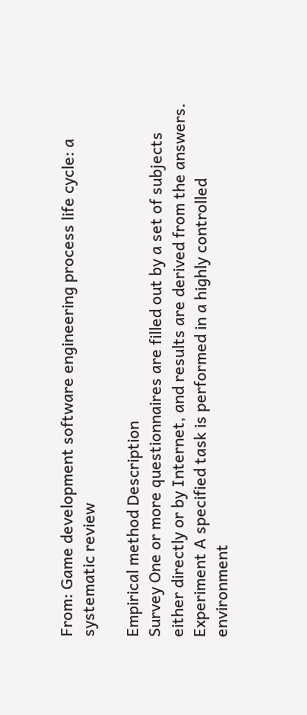From: Game development software engineering process life cycle: a systematic review

Empirical method Description
Survey One or more questionnaires are filled out by a set of subjects either directly or by Internet, and results are derived from the answers.
Experiment A specified task is performed in a highly controlled environment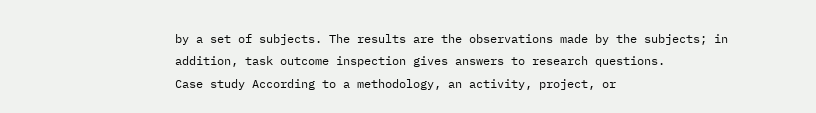by a set of subjects. The results are the observations made by the subjects; in addition, task outcome inspection gives answers to research questions.
Case study According to a methodology, an activity, project, or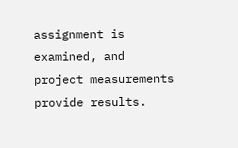assignment is examined, and project measurements provide results.